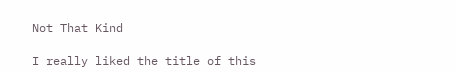Not That Kind

I really liked the title of this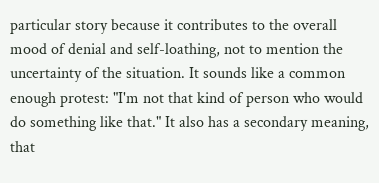particular story because it contributes to the overall mood of denial and self-loathing, not to mention the uncertainty of the situation. It sounds like a common enough protest: "I'm not that kind of person who would do something like that." It also has a secondary meaning, that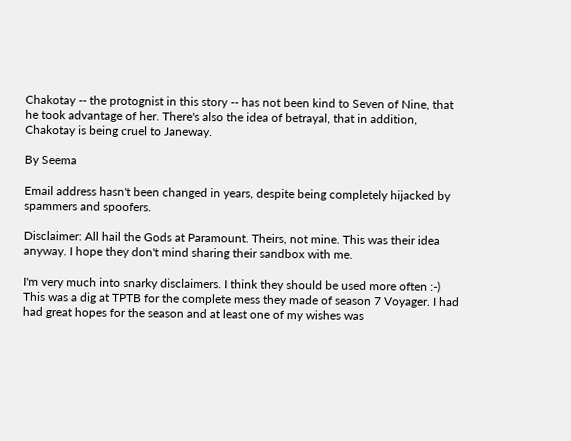Chakotay -- the protognist in this story -- has not been kind to Seven of Nine, that he took advantage of her. There's also the idea of betrayal, that in addition, Chakotay is being cruel to Janeway.

By Seema

Email address hasn't been changed in years, despite being completely hijacked by spammers and spoofers.

Disclaimer: All hail the Gods at Paramount. Theirs, not mine. This was their idea anyway. I hope they don't mind sharing their sandbox with me.

I'm very much into snarky disclaimers. I think they should be used more often :-) This was a dig at TPTB for the complete mess they made of season 7 Voyager. I had had great hopes for the season and at least one of my wishes was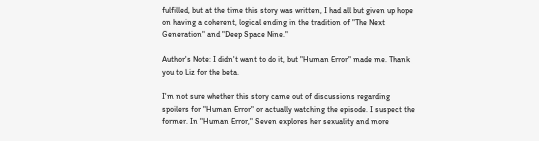fulfilled, but at the time this story was written, I had all but given up hope on having a coherent, logical ending in the tradition of "The Next Generation" and "Deep Space Nine."

Author's Note: I didn't want to do it, but "Human Error" made me. Thank you to Liz for the beta.

I'm not sure whether this story came out of discussions regarding spoilers for "Human Error" or actually watching the episode. I suspect the former. In "Human Error," Seven explores her sexuality and more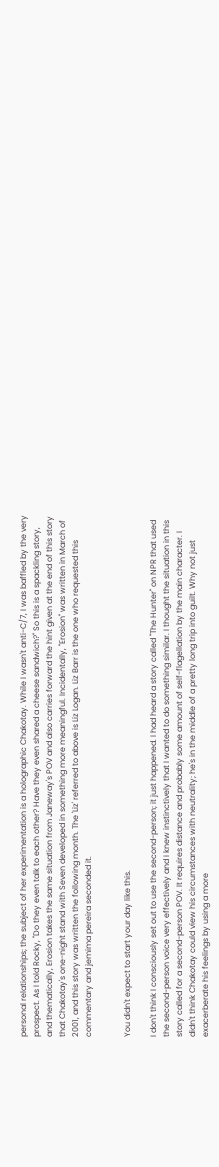personal relationships; the subject of her experimentation is a holographic Chakotay. While I wasn't anti-C/7, I was baffled by the very prospect. As I told Rocky, "Do they even talk to each other? Have they even shared a cheese sandwich?" So this is a spackling story, and thematically, Erosion takes the same situation from Janeway's POV and also carries forward the hint given at the end of this story that Chakotay's one-night stand with Seven developed in something more meaningful. Incidentally, "Erosion" was written in March of 2001, and this story was written the following month. The 'Liz' referred to above is Liz Logan. Liz Barr is the one who requested this commentary and jemima pereira seconded it.


You didn't expect to start your day like this.

I don't think I consciously set out to use the second-person; it just happened. I had heard a story called "The Hunter" on NPR that used the second-person voice very effectively and I knew instinctively that I wanted to do something similar. I thought the situation in this story called for a second-person POV. It requires distance and probably some amount of self-flagellation by the main character. I didn't think Chakotay could view his circumstances with neutrality; he's in the middle of a pretty long trip into guilt. Why not just exacerberate his feelings by using a more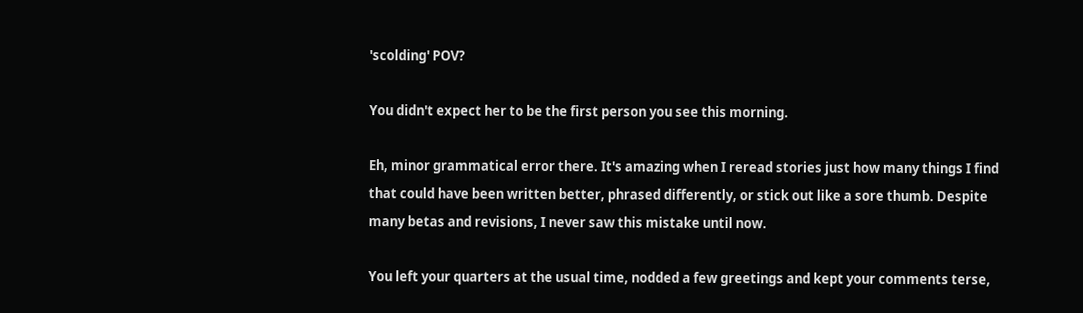'scolding' POV?

You didn't expect her to be the first person you see this morning.

Eh, minor grammatical error there. It's amazing when I reread stories just how many things I find that could have been written better, phrased differently, or stick out like a sore thumb. Despite many betas and revisions, I never saw this mistake until now.

You left your quarters at the usual time, nodded a few greetings and kept your comments terse,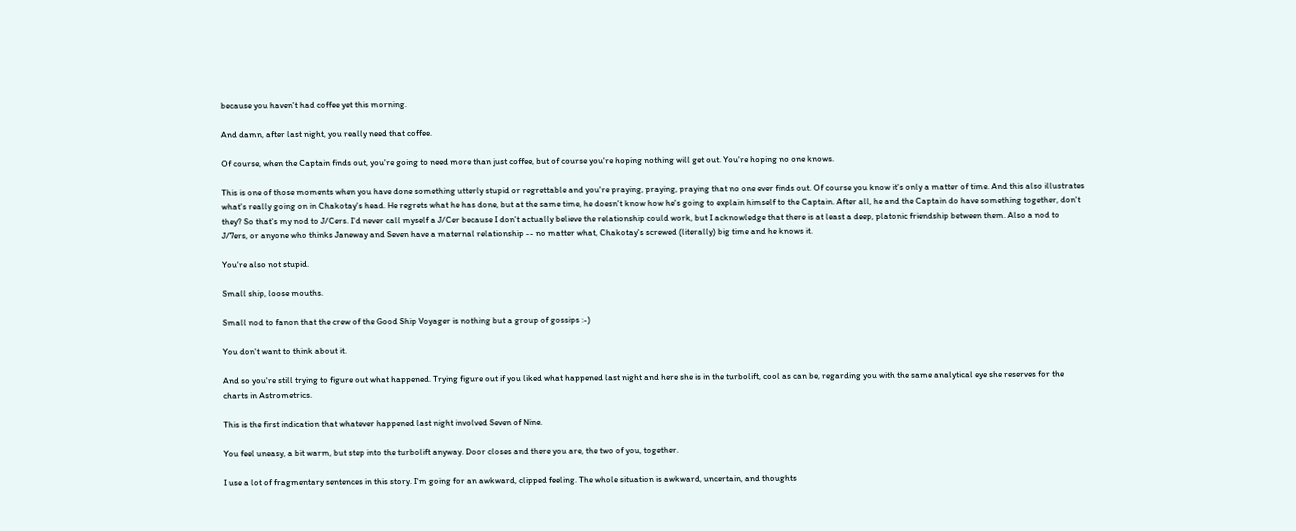because you haven't had coffee yet this morning.

And damn, after last night, you really need that coffee.

Of course, when the Captain finds out, you're going to need more than just coffee, but of course you're hoping nothing will get out. You're hoping no one knows.

This is one of those moments when you have done something utterly stupid or regrettable and you're praying, praying, praying that no one ever finds out. Of course you know it's only a matter of time. And this also illustrates what's really going on in Chakotay's head. He regrets what he has done, but at the same time, he doesn't know how he's going to explain himself to the Captain. After all, he and the Captain do have something together, don't they? So that's my nod to J/Cers. I'd never call myself a J/Cer because I don't actually believe the relationship could work, but I acknowledge that there is at least a deep, platonic friendship between them. Also a nod to J/7ers, or anyone who thinks Janeway and Seven have a maternal relationship -- no matter what, Chakotay's screwed (literally) big time and he knows it.

You're also not stupid.

Small ship, loose mouths.

Small nod to fanon that the crew of the Good Ship Voyager is nothing but a group of gossips :-)

You don't want to think about it.

And so you're still trying to figure out what happened. Trying figure out if you liked what happened last night and here she is in the turbolift, cool as can be, regarding you with the same analytical eye she reserves for the charts in Astrometrics.

This is the first indication that whatever happened last night involved Seven of Nine.

You feel uneasy, a bit warm, but step into the turbolift anyway. Door closes and there you are, the two of you, together.

I use a lot of fragmentary sentences in this story. I'm going for an awkward, clipped feeling. The whole situation is awkward, uncertain, and thoughts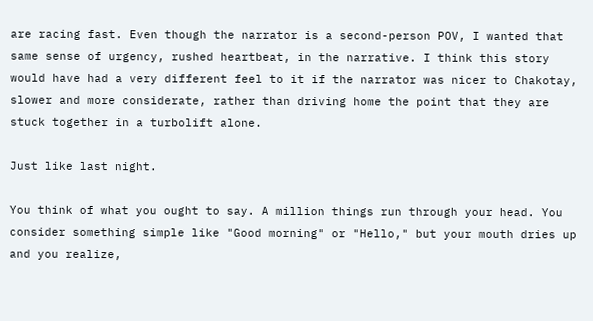are racing fast. Even though the narrator is a second-person POV, I wanted that same sense of urgency, rushed heartbeat, in the narrative. I think this story would have had a very different feel to it if the narrator was nicer to Chakotay, slower and more considerate, rather than driving home the point that they are stuck together in a turbolift alone.

Just like last night.

You think of what you ought to say. A million things run through your head. You consider something simple like "Good morning" or "Hello," but your mouth dries up and you realize,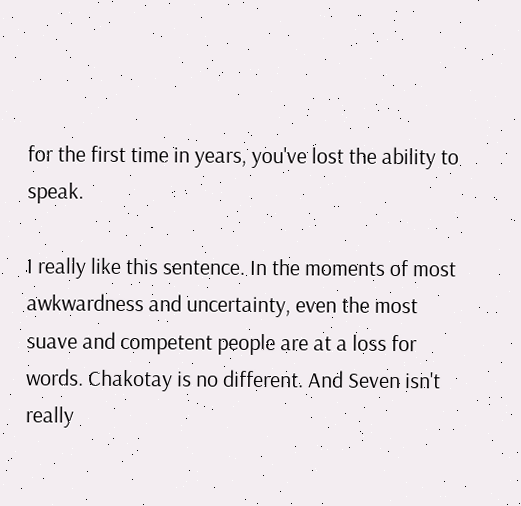for the first time in years, you've lost the ability to speak.

I really like this sentence. In the moments of most awkwardness and uncertainty, even the most suave and competent people are at a loss for words. Chakotay is no different. And Seven isn't really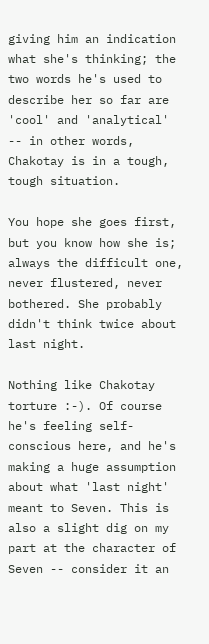giving him an indication what she's thinking; the two words he's used to describe her so far are 'cool' and 'analytical' -- in other words, Chakotay is in a tough, tough situation.

You hope she goes first, but you know how she is; always the difficult one, never flustered, never bothered. She probably didn't think twice about last night.

Nothing like Chakotay torture :-). Of course he's feeling self-conscious here, and he's making a huge assumption about what 'last night' meant to Seven. This is also a slight dig on my part at the character of Seven -- consider it an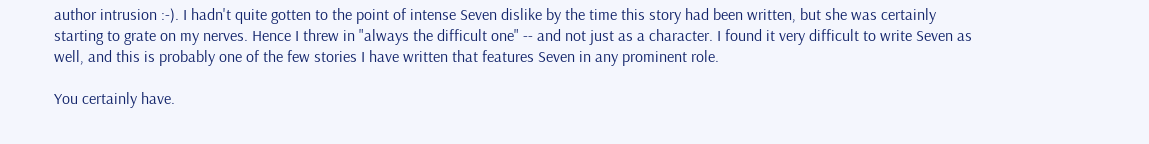author intrusion :-). I hadn't quite gotten to the point of intense Seven dislike by the time this story had been written, but she was certainly starting to grate on my nerves. Hence I threw in "always the difficult one" -- and not just as a character. I found it very difficult to write Seven as well, and this is probably one of the few stories I have written that features Seven in any prominent role.

You certainly have.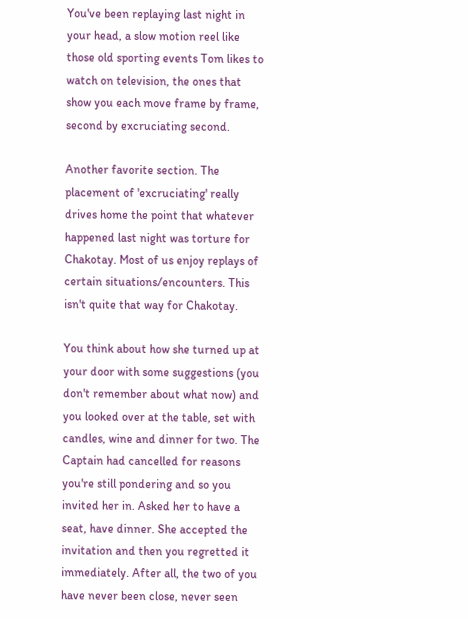You've been replaying last night in your head, a slow motion reel like those old sporting events Tom likes to watch on television, the ones that show you each move frame by frame, second by excruciating second.

Another favorite section. The placement of 'excruciating' really drives home the point that whatever happened last night was torture for Chakotay. Most of us enjoy replays of certain situations/encounters. This isn't quite that way for Chakotay.

You think about how she turned up at your door with some suggestions (you don't remember about what now) and you looked over at the table, set with candles, wine and dinner for two. The Captain had cancelled for reasons you're still pondering and so you invited her in. Asked her to have a seat, have dinner. She accepted the invitation and then you regretted it immediately. After all, the two of you have never been close, never seen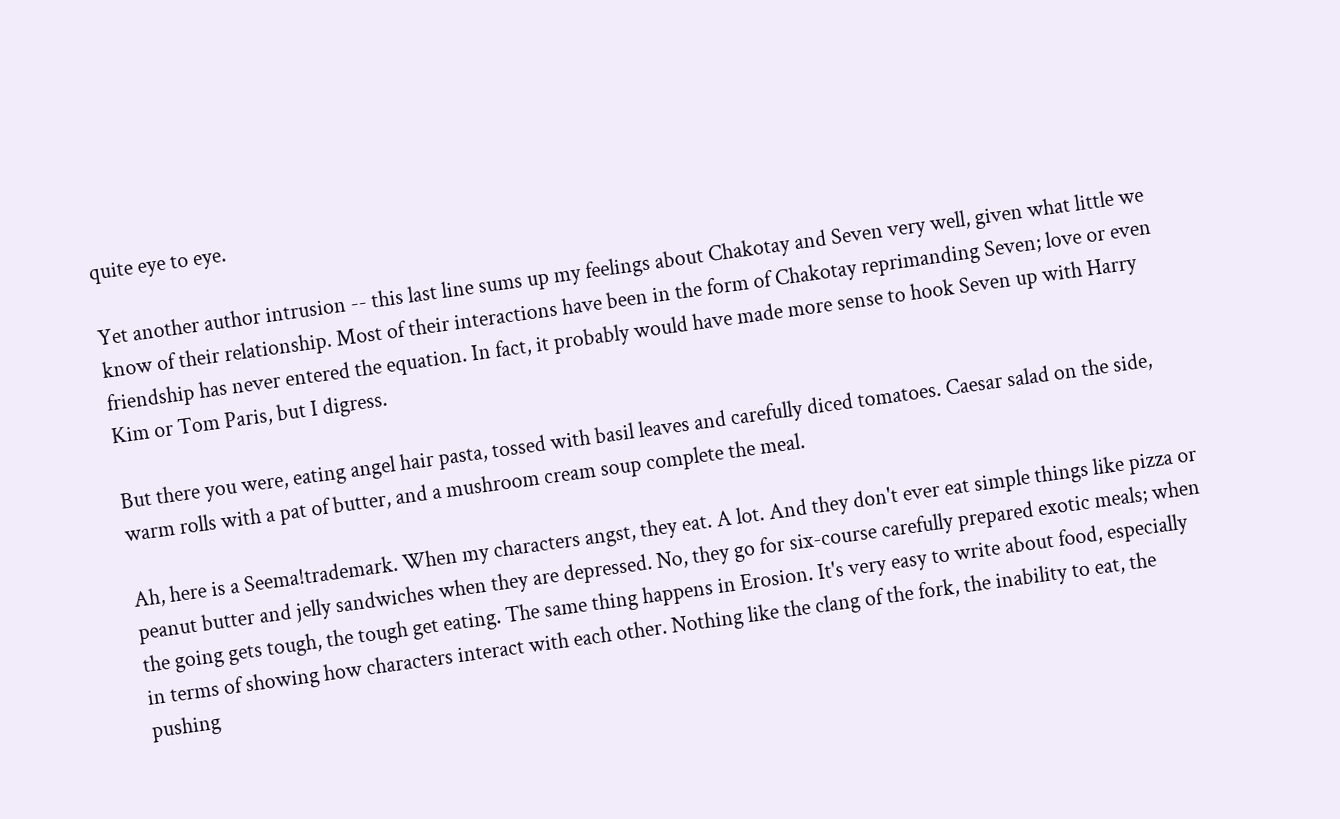quite eye to eye.

Yet another author intrusion -- this last line sums up my feelings about Chakotay and Seven very well, given what little we know of their relationship. Most of their interactions have been in the form of Chakotay reprimanding Seven; love or even friendship has never entered the equation. In fact, it probably would have made more sense to hook Seven up with Harry Kim or Tom Paris, but I digress.

But there you were, eating angel hair pasta, tossed with basil leaves and carefully diced tomatoes. Caesar salad on the side, warm rolls with a pat of butter, and a mushroom cream soup complete the meal.

Ah, here is a Seema!trademark. When my characters angst, they eat. A lot. And they don't ever eat simple things like pizza or peanut butter and jelly sandwiches when they are depressed. No, they go for six-course carefully prepared exotic meals; when the going gets tough, the tough get eating. The same thing happens in Erosion. It's very easy to write about food, especially in terms of showing how characters interact with each other. Nothing like the clang of the fork, the inability to eat, the pushing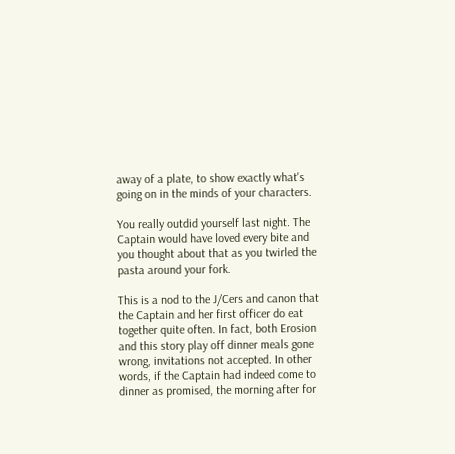away of a plate, to show exactly what's going on in the minds of your characters.

You really outdid yourself last night. The Captain would have loved every bite and you thought about that as you twirled the pasta around your fork.

This is a nod to the J/Cers and canon that the Captain and her first officer do eat together quite often. In fact, both Erosion and this story play off dinner meals gone wrong, invitations not accepted. In other words, if the Captain had indeed come to dinner as promised, the morning after for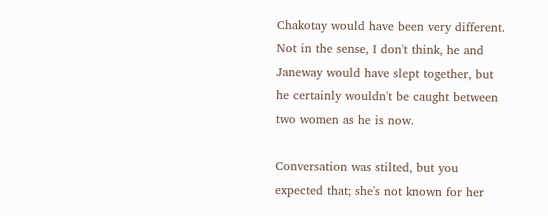Chakotay would have been very different. Not in the sense, I don't think, he and Janeway would have slept together, but he certainly wouldn't be caught between two women as he is now.

Conversation was stilted, but you expected that; she's not known for her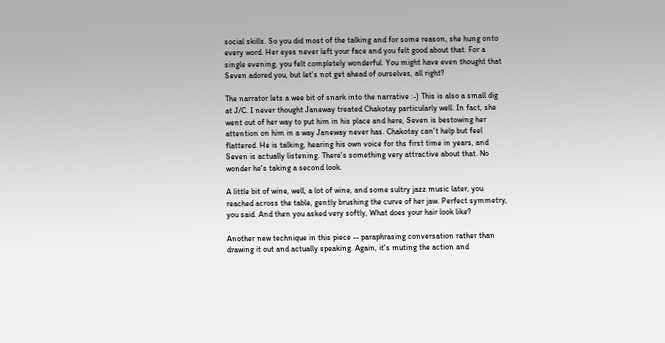social skills. So you did most of the talking and for some reason, she hung onto every word. Her eyes never left your face and you felt good about that. For a single evening, you felt completely wonderful. You might have even thought that Seven adored you, but let's not get ahead of ourselves, all right?

The narrator lets a wee bit of snark into the narrative :-) This is also a small dig at J/C. I never thought Janeway treated Chakotay particularly well. In fact, she went out of her way to put him in his place and here, Seven is bestowing her attention on him in a way Janeway never has. Chakotay can't help but feel flattered. He is talking, hearing his own voice for ths first time in years, and Seven is actually listening. There's something very attractive about that. No wonder he's taking a second look.

A little bit of wine, well, a lot of wine, and some sultry jazz music later, you reached across the table, gently brushing the curve of her jaw. Perfect symmetry, you said. And then you asked very softly, What does your hair look like?

Another new technique in this piece -- paraphrasing conversation rather than drawing it out and actually speaking. Again, it's muting the action and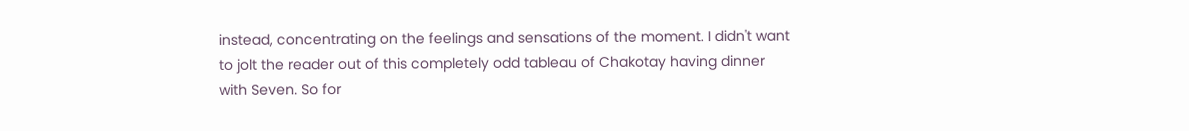instead, concentrating on the feelings and sensations of the moment. I didn't want to jolt the reader out of this completely odd tableau of Chakotay having dinner with Seven. So for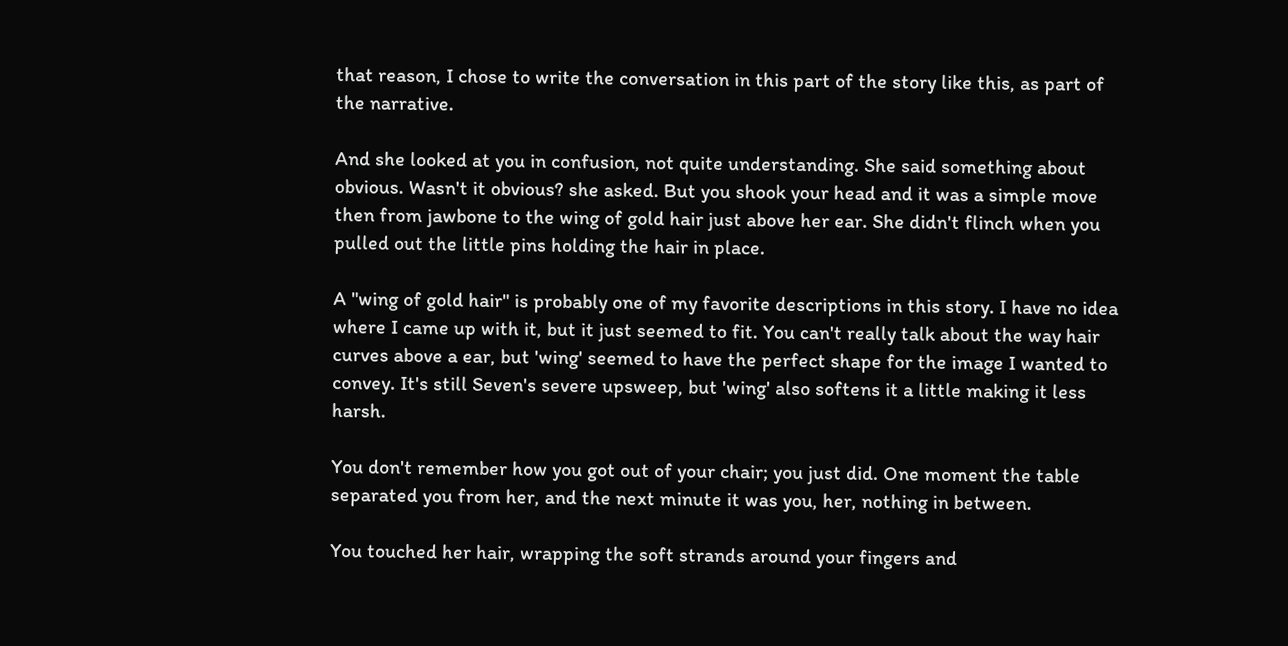that reason, I chose to write the conversation in this part of the story like this, as part of the narrative.

And she looked at you in confusion, not quite understanding. She said something about obvious. Wasn't it obvious? she asked. But you shook your head and it was a simple move then from jawbone to the wing of gold hair just above her ear. She didn't flinch when you pulled out the little pins holding the hair in place.

A "wing of gold hair" is probably one of my favorite descriptions in this story. I have no idea where I came up with it, but it just seemed to fit. You can't really talk about the way hair curves above a ear, but 'wing' seemed to have the perfect shape for the image I wanted to convey. It's still Seven's severe upsweep, but 'wing' also softens it a little making it less harsh.

You don't remember how you got out of your chair; you just did. One moment the table separated you from her, and the next minute it was you, her, nothing in between.

You touched her hair, wrapping the soft strands around your fingers and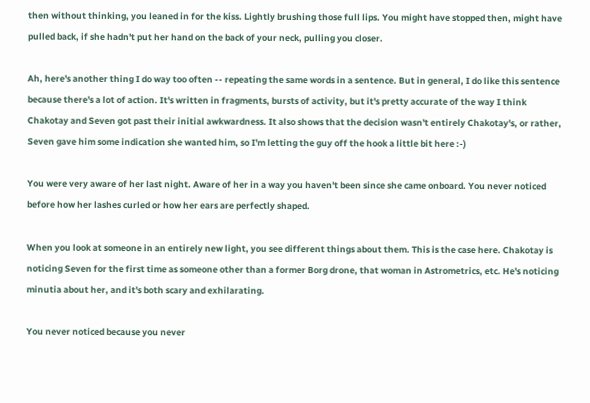then without thinking, you leaned in for the kiss. Lightly brushing those full lips. You might have stopped then, might have pulled back, if she hadn't put her hand on the back of your neck, pulling you closer.

Ah, here's another thing I do way too often -- repeating the same words in a sentence. But in general, I do like this sentence because there's a lot of action. It's written in fragments, bursts of activity, but it's pretty accurate of the way I think Chakotay and Seven got past their initial awkwardness. It also shows that the decision wasn't entirely Chakotay's, or rather, Seven gave him some indication she wanted him, so I'm letting the guy off the hook a little bit here :-)

You were very aware of her last night. Aware of her in a way you haven't been since she came onboard. You never noticed before how her lashes curled or how her ears are perfectly shaped.

When you look at someone in an entirely new light, you see different things about them. This is the case here. Chakotay is noticing Seven for the first time as someone other than a former Borg drone, that woman in Astrometrics, etc. He's noticing minutia about her, and it's both scary and exhilarating.

You never noticed because you never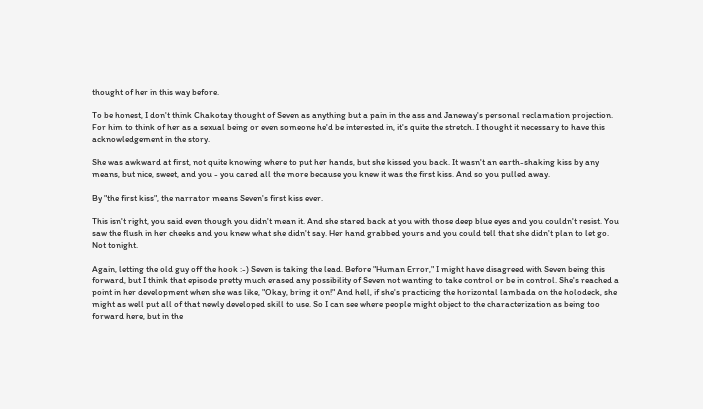thought of her in this way before.

To be honest, I don't think Chakotay thought of Seven as anything but a pain in the ass and Janeway's personal reclamation projection. For him to think of her as a sexual being or even someone he'd be interested in, it's quite the stretch. I thought it necessary to have this acknowledgement in the story.

She was awkward at first, not quite knowing where to put her hands, but she kissed you back. It wasn't an earth-shaking kiss by any means, but nice, sweet, and you - you cared all the more because you knew it was the first kiss. And so you pulled away.

By "the first kiss", the narrator means Seven's first kiss ever.

This isn't right, you said even though you didn't mean it. And she stared back at you with those deep blue eyes and you couldn't resist. You saw the flush in her cheeks and you knew what she didn't say. Her hand grabbed yours and you could tell that she didn't plan to let go. Not tonight.

Again, letting the old guy off the hook :-) Seven is taking the lead. Before "Human Error," I might have disagreed with Seven being this forward, but I think that episode pretty much erased any possibility of Seven not wanting to take control or be in control. She's reached a point in her development when she was like, "Okay, bring it on!" And hell, if she's practicing the horizontal lambada on the holodeck, she might as well put all of that newly developed skill to use. So I can see where people might object to the characterization as being too forward here, but in the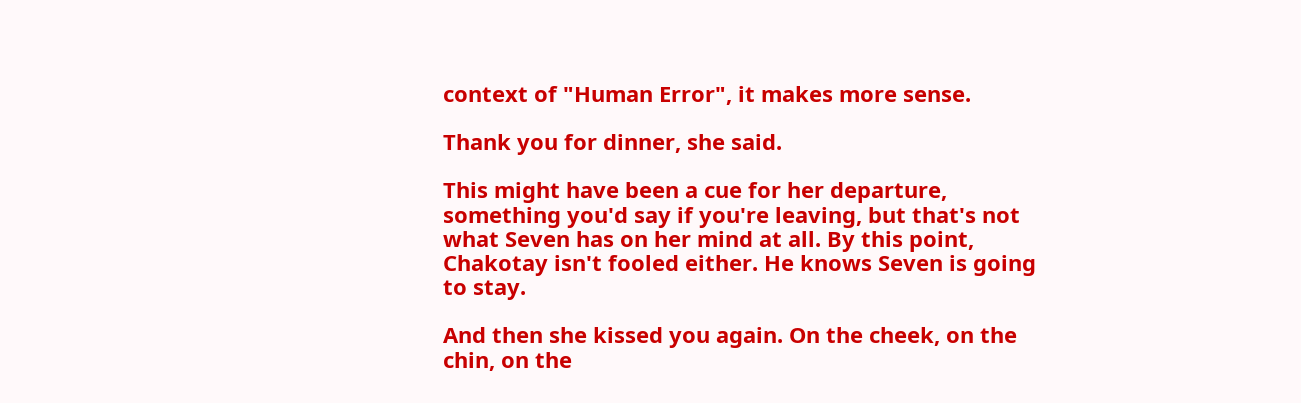context of "Human Error", it makes more sense.

Thank you for dinner, she said.

This might have been a cue for her departure, something you'd say if you're leaving, but that's not what Seven has on her mind at all. By this point, Chakotay isn't fooled either. He knows Seven is going to stay.

And then she kissed you again. On the cheek, on the chin, on the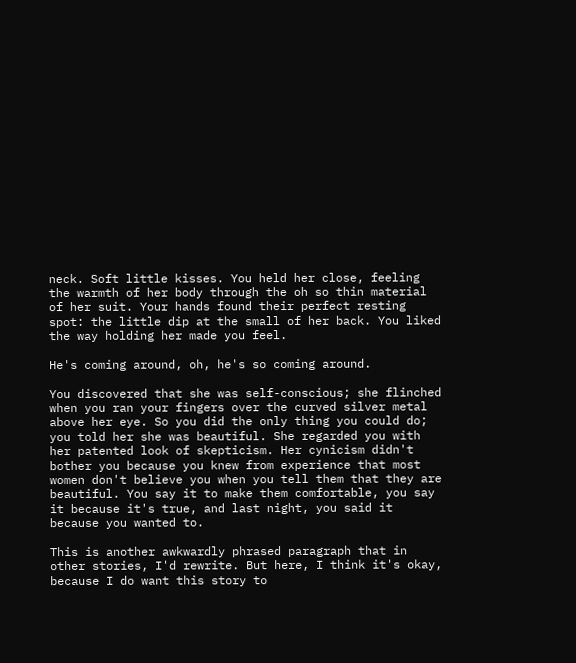neck. Soft little kisses. You held her close, feeling the warmth of her body through the oh so thin material of her suit. Your hands found their perfect resting spot: the little dip at the small of her back. You liked the way holding her made you feel.

He's coming around, oh, he's so coming around.

You discovered that she was self-conscious; she flinched when you ran your fingers over the curved silver metal above her eye. So you did the only thing you could do; you told her she was beautiful. She regarded you with her patented look of skepticism. Her cynicism didn't bother you because you knew from experience that most women don't believe you when you tell them that they are beautiful. You say it to make them comfortable, you say it because it's true, and last night, you said it because you wanted to.

This is another awkwardly phrased paragraph that in other stories, I'd rewrite. But here, I think it's okay, because I do want this story to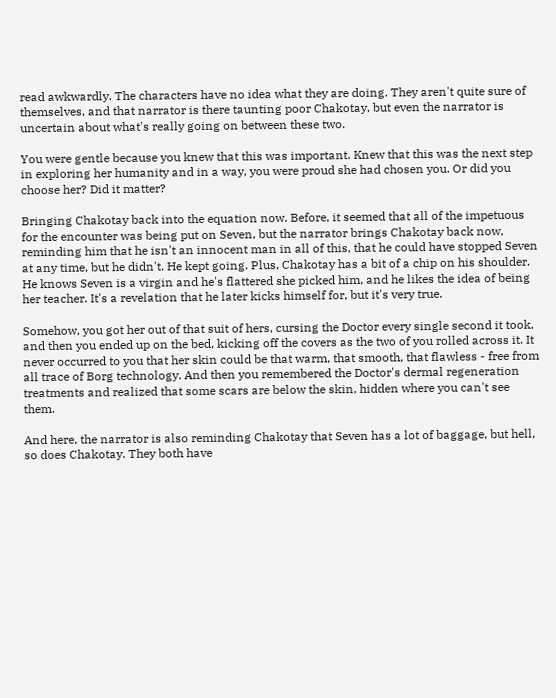read awkwardly. The characters have no idea what they are doing. They aren't quite sure of themselves, and that narrator is there taunting poor Chakotay, but even the narrator is uncertain about what's really going on between these two.

You were gentle because you knew that this was important. Knew that this was the next step in exploring her humanity and in a way, you were proud she had chosen you. Or did you choose her? Did it matter?

Bringing Chakotay back into the equation now. Before, it seemed that all of the impetuous for the encounter was being put on Seven, but the narrator brings Chakotay back now, reminding him that he isn't an innocent man in all of this, that he could have stopped Seven at any time, but he didn't. He kept going. Plus, Chakotay has a bit of a chip on his shoulder. He knows Seven is a virgin and he's flattered she picked him, and he likes the idea of being her teacher. It's a revelation that he later kicks himself for, but it's very true.

Somehow, you got her out of that suit of hers, cursing the Doctor every single second it took, and then you ended up on the bed, kicking off the covers as the two of you rolled across it. It never occurred to you that her skin could be that warm, that smooth, that flawless - free from all trace of Borg technology. And then you remembered the Doctor's dermal regeneration treatments and realized that some scars are below the skin, hidden where you can't see them.

And here, the narrator is also reminding Chakotay that Seven has a lot of baggage, but hell, so does Chakotay. They both have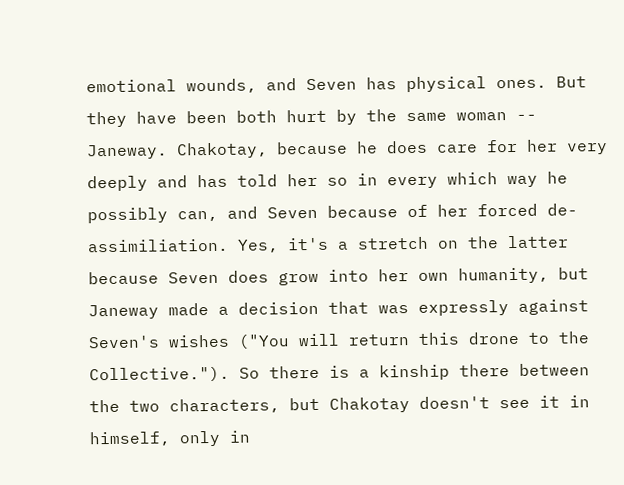emotional wounds, and Seven has physical ones. But they have been both hurt by the same woman -- Janeway. Chakotay, because he does care for her very deeply and has told her so in every which way he possibly can, and Seven because of her forced de-assimiliation. Yes, it's a stretch on the latter because Seven does grow into her own humanity, but Janeway made a decision that was expressly against Seven's wishes ("You will return this drone to the Collective."). So there is a kinship there between the two characters, but Chakotay doesn't see it in himself, only in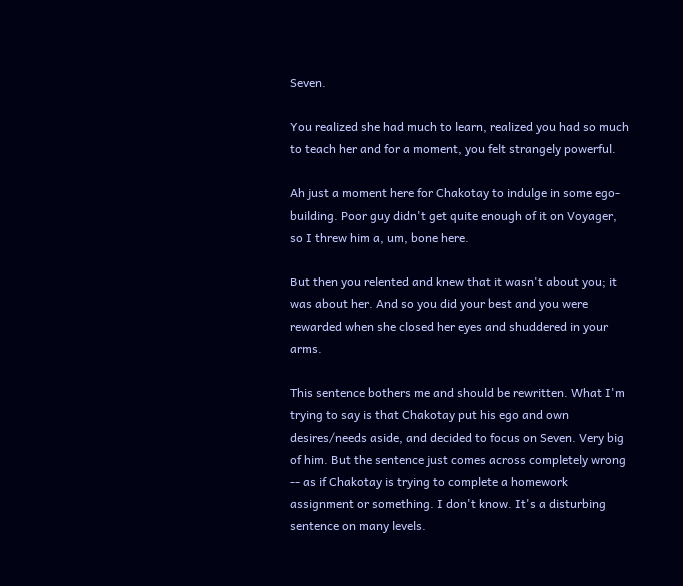Seven.

You realized she had much to learn, realized you had so much to teach her and for a moment, you felt strangely powerful.

Ah just a moment here for Chakotay to indulge in some ego-building. Poor guy didn't get quite enough of it on Voyager, so I threw him a, um, bone here.

But then you relented and knew that it wasn't about you; it was about her. And so you did your best and you were rewarded when she closed her eyes and shuddered in your arms.

This sentence bothers me and should be rewritten. What I'm trying to say is that Chakotay put his ego and own desires/needs aside, and decided to focus on Seven. Very big of him. But the sentence just comes across completely wrong -- as if Chakotay is trying to complete a homework assignment or something. I don't know. It's a disturbing sentence on many levels.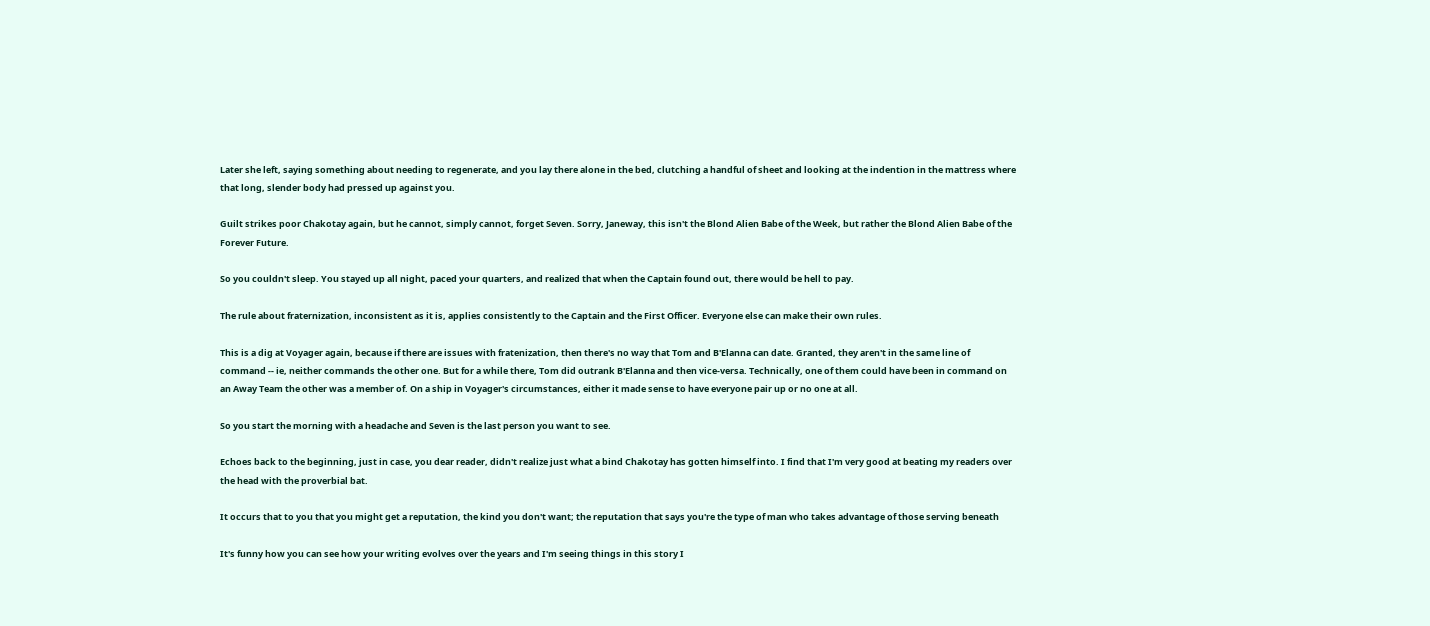Later she left, saying something about needing to regenerate, and you lay there alone in the bed, clutching a handful of sheet and looking at the indention in the mattress where that long, slender body had pressed up against you.

Guilt strikes poor Chakotay again, but he cannot, simply cannot, forget Seven. Sorry, Janeway, this isn't the Blond Alien Babe of the Week, but rather the Blond Alien Babe of the Forever Future.

So you couldn't sleep. You stayed up all night, paced your quarters, and realized that when the Captain found out, there would be hell to pay.

The rule about fraternization, inconsistent as it is, applies consistently to the Captain and the First Officer. Everyone else can make their own rules.

This is a dig at Voyager again, because if there are issues with fratenization, then there's no way that Tom and B'Elanna can date. Granted, they aren't in the same line of command -- ie, neither commands the other one. But for a while there, Tom did outrank B'Elanna and then vice-versa. Technically, one of them could have been in command on an Away Team the other was a member of. On a ship in Voyager's circumstances, either it made sense to have everyone pair up or no one at all.

So you start the morning with a headache and Seven is the last person you want to see.

Echoes back to the beginning, just in case, you dear reader, didn't realize just what a bind Chakotay has gotten himself into. I find that I'm very good at beating my readers over the head with the proverbial bat.

It occurs that to you that you might get a reputation, the kind you don't want; the reputation that says you're the type of man who takes advantage of those serving beneath

It's funny how you can see how your writing evolves over the years and I'm seeing things in this story I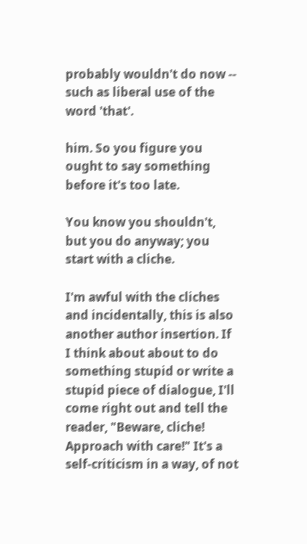probably wouldn't do now -- such as liberal use of the word 'that'.

him. So you figure you ought to say something before it's too late.

You know you shouldn't, but you do anyway; you start with a cliche.

I'm awful with the cliches and incidentally, this is also another author insertion. If I think about about to do something stupid or write a stupid piece of dialogue, I'll come right out and tell the reader, "Beware, cliche! Approach with care!" It's a self-criticism in a way, of not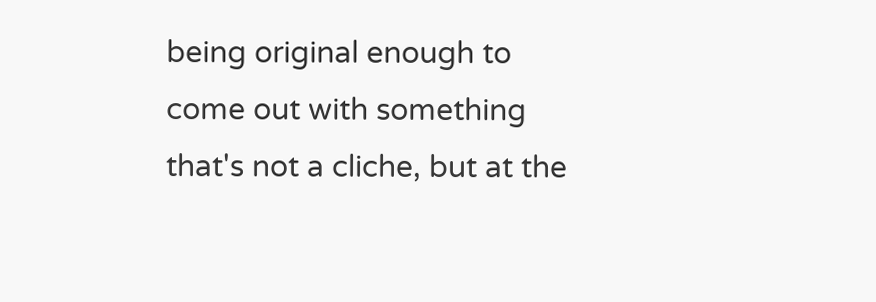being original enough to come out with something that's not a cliche, but at the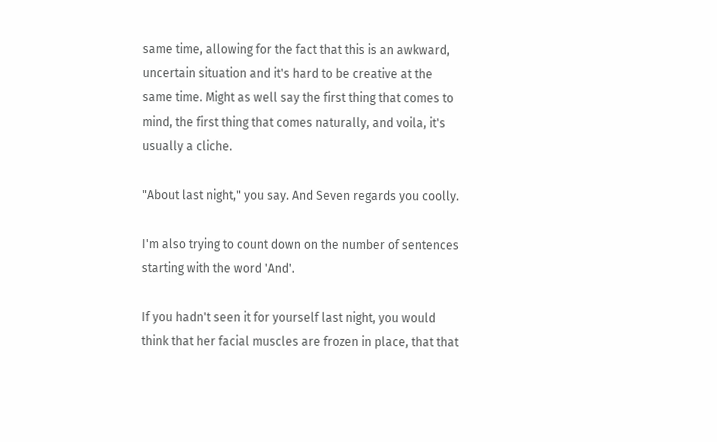same time, allowing for the fact that this is an awkward, uncertain situation and it's hard to be creative at the same time. Might as well say the first thing that comes to mind, the first thing that comes naturally, and voila, it's usually a cliche.

"About last night," you say. And Seven regards you coolly.

I'm also trying to count down on the number of sentences starting with the word 'And'.

If you hadn't seen it for yourself last night, you would think that her facial muscles are frozen in place, that that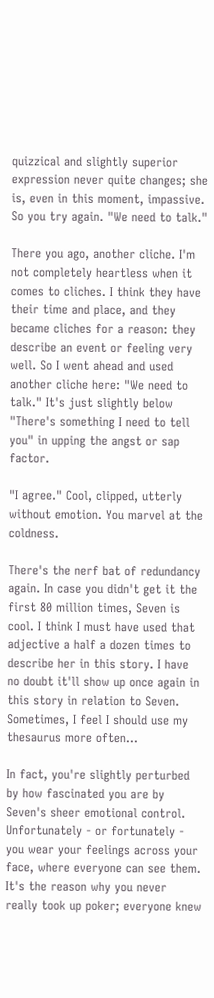quizzical and slightly superior expression never quite changes; she is, even in this moment, impassive. So you try again. "We need to talk."

There you ago, another cliche. I'm not completely heartless when it comes to cliches. I think they have their time and place, and they became cliches for a reason: they describe an event or feeling very well. So I went ahead and used another cliche here: "We need to talk." It's just slightly below "There's something I need to tell you" in upping the angst or sap factor.

"I agree." Cool, clipped, utterly without emotion. You marvel at the coldness.

There's the nerf bat of redundancy again. In case you didn't get it the first 80 million times, Seven is cool. I think I must have used that adjective a half a dozen times to describe her in this story. I have no doubt it'll show up once again in this story in relation to Seven. Sometimes, I feel I should use my thesaurus more often...

In fact, you're slightly perturbed by how fascinated you are by Seven's sheer emotional control. Unfortunately - or fortunately - you wear your feelings across your face, where everyone can see them. It's the reason why you never really took up poker; everyone knew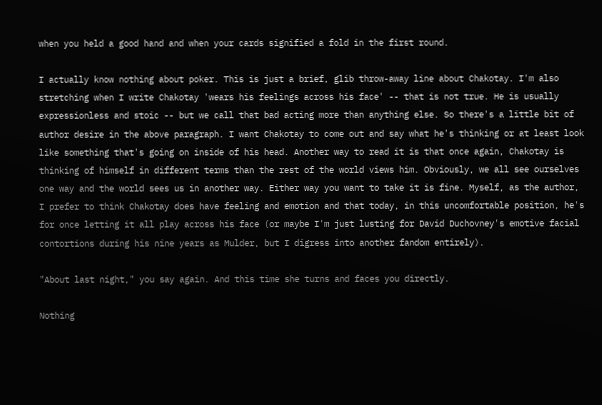when you held a good hand and when your cards signified a fold in the first round.

I actually know nothing about poker. This is just a brief, glib throw-away line about Chakotay. I'm also stretching when I write Chakotay 'wears his feelings across his face' -- that is not true. He is usually expressionless and stoic -- but we call that bad acting more than anything else. So there's a little bit of author desire in the above paragraph. I want Chakotay to come out and say what he's thinking or at least look like something that's going on inside of his head. Another way to read it is that once again, Chakotay is thinking of himself in different terms than the rest of the world views him. Obviously, we all see ourselves one way and the world sees us in another way. Either way you want to take it is fine. Myself, as the author, I prefer to think Chakotay does have feeling and emotion and that today, in this uncomfortable position, he's for once letting it all play across his face (or maybe I'm just lusting for David Duchovney's emotive facial contortions during his nine years as Mulder, but I digress into another fandom entirely).

"About last night," you say again. And this time she turns and faces you directly.

Nothing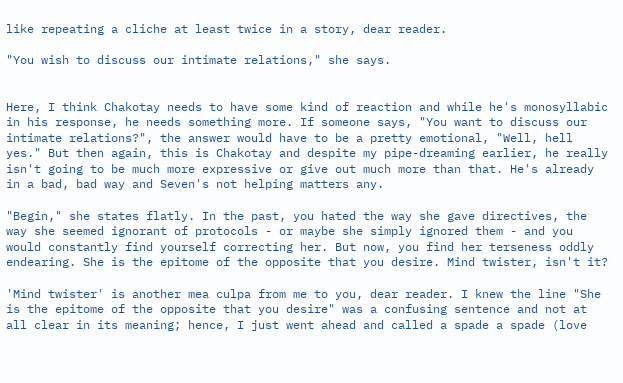like repeating a cliche at least twice in a story, dear reader.

"You wish to discuss our intimate relations," she says.


Here, I think Chakotay needs to have some kind of reaction and while he's monosyllabic in his response, he needs something more. If someone says, "You want to discuss our intimate relations?", the answer would have to be a pretty emotional, "Well, hell yes." But then again, this is Chakotay and despite my pipe-dreaming earlier, he really isn't going to be much more expressive or give out much more than that. He's already in a bad, bad way and Seven's not helping matters any.

"Begin," she states flatly. In the past, you hated the way she gave directives, the way she seemed ignorant of protocols - or maybe she simply ignored them - and you would constantly find yourself correcting her. But now, you find her terseness oddly endearing. She is the epitome of the opposite that you desire. Mind twister, isn't it?

'Mind twister' is another mea culpa from me to you, dear reader. I knew the line "She is the epitome of the opposite that you desire" was a confusing sentence and not at all clear in its meaning; hence, I just went ahead and called a spade a spade (love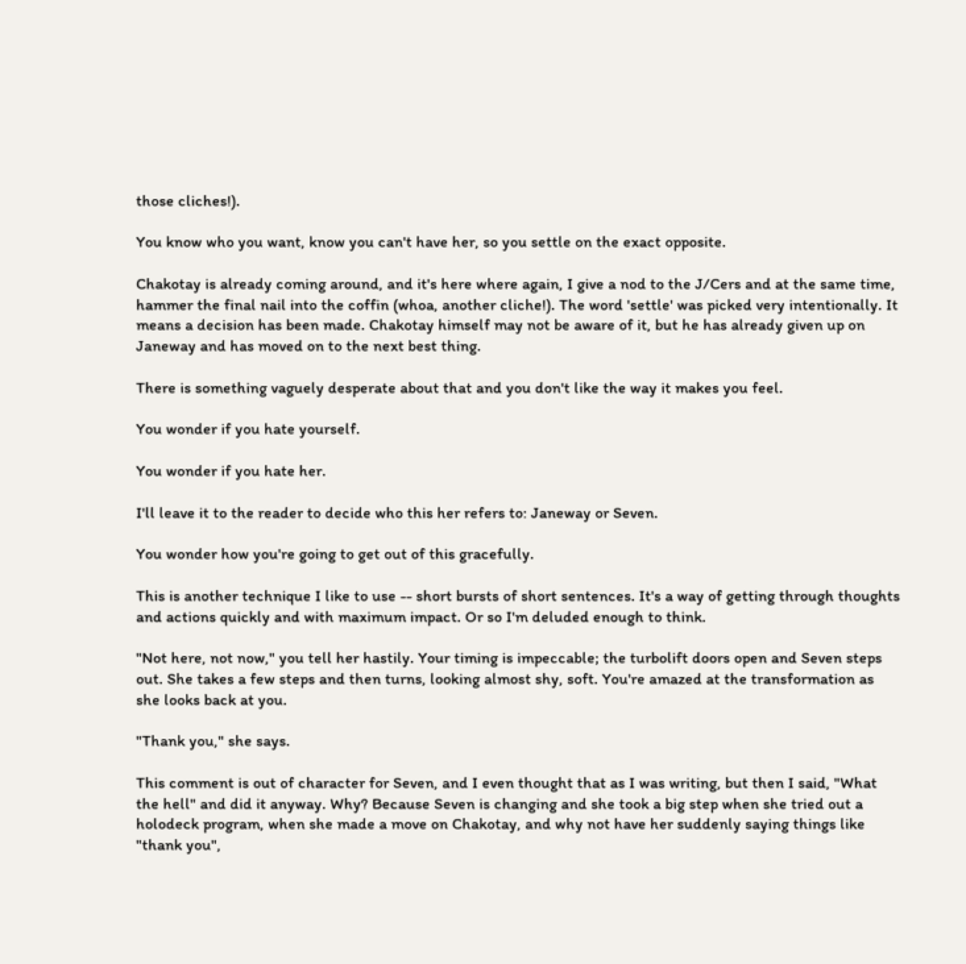those cliches!).

You know who you want, know you can't have her, so you settle on the exact opposite.

Chakotay is already coming around, and it's here where again, I give a nod to the J/Cers and at the same time, hammer the final nail into the coffin (whoa, another cliche!). The word 'settle' was picked very intentionally. It means a decision has been made. Chakotay himself may not be aware of it, but he has already given up on Janeway and has moved on to the next best thing.

There is something vaguely desperate about that and you don't like the way it makes you feel.

You wonder if you hate yourself.

You wonder if you hate her.

I'll leave it to the reader to decide who this her refers to: Janeway or Seven.

You wonder how you're going to get out of this gracefully.

This is another technique I like to use -- short bursts of short sentences. It's a way of getting through thoughts and actions quickly and with maximum impact. Or so I'm deluded enough to think.

"Not here, not now," you tell her hastily. Your timing is impeccable; the turbolift doors open and Seven steps out. She takes a few steps and then turns, looking almost shy, soft. You're amazed at the transformation as she looks back at you.

"Thank you," she says.

This comment is out of character for Seven, and I even thought that as I was writing, but then I said, "What the hell" and did it anyway. Why? Because Seven is changing and she took a big step when she tried out a holodeck program, when she made a move on Chakotay, and why not have her suddenly saying things like "thank you",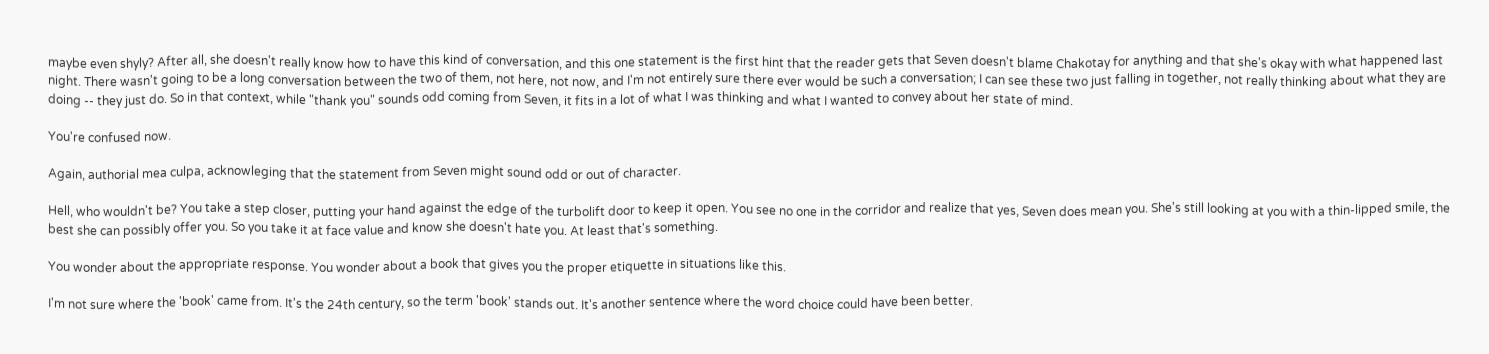maybe even shyly? After all, she doesn't really know how to have this kind of conversation, and this one statement is the first hint that the reader gets that Seven doesn't blame Chakotay for anything and that she's okay with what happened last night. There wasn't going to be a long conversation between the two of them, not here, not now, and I'm not entirely sure there ever would be such a conversation; I can see these two just falling in together, not really thinking about what they are doing -- they just do. So in that context, while "thank you" sounds odd coming from Seven, it fits in a lot of what I was thinking and what I wanted to convey about her state of mind.

You're confused now.

Again, authorial mea culpa, acknowleging that the statement from Seven might sound odd or out of character.

Hell, who wouldn't be? You take a step closer, putting your hand against the edge of the turbolift door to keep it open. You see no one in the corridor and realize that yes, Seven does mean you. She's still looking at you with a thin-lipped smile, the best she can possibly offer you. So you take it at face value and know she doesn't hate you. At least that's something.

You wonder about the appropriate response. You wonder about a book that gives you the proper etiquette in situations like this.

I'm not sure where the 'book' came from. It's the 24th century, so the term 'book' stands out. It's another sentence where the word choice could have been better.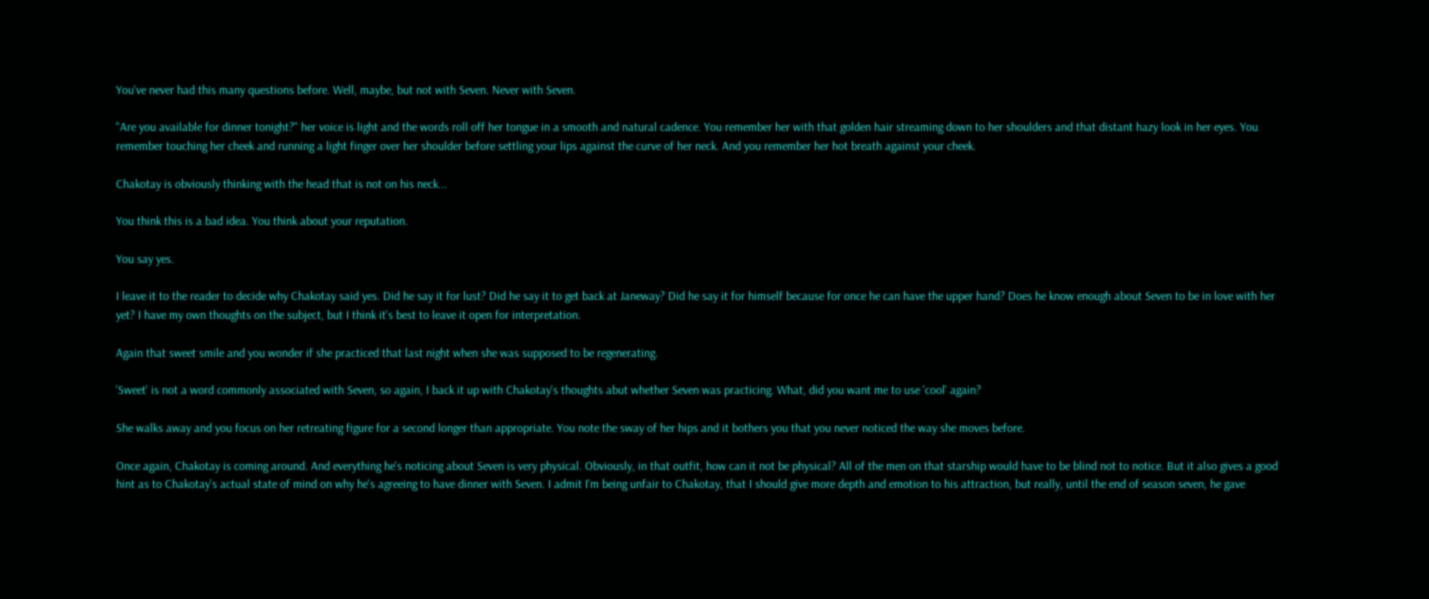You've never had this many questions before. Well, maybe, but not with Seven. Never with Seven.

"Are you available for dinner tonight?" her voice is light and the words roll off her tongue in a smooth and natural cadence. You remember her with that golden hair streaming down to her shoulders and that distant hazy look in her eyes. You remember touching her cheek and running a light finger over her shoulder before settling your lips against the curve of her neck. And you remember her hot breath against your cheek.

Chakotay is obviously thinking with the head that is not on his neck...

You think this is a bad idea. You think about your reputation.

You say yes.

I leave it to the reader to decide why Chakotay said yes. Did he say it for lust? Did he say it to get back at Janeway? Did he say it for himself because for once he can have the upper hand? Does he know enough about Seven to be in love with her yet? I have my own thoughts on the subject, but I think it's best to leave it open for interpretation.

Again that sweet smile and you wonder if she practiced that last night when she was supposed to be regenerating.

'Sweet' is not a word commonly associated with Seven, so again, I back it up with Chakotay's thoughts abut whether Seven was practicing. What, did you want me to use 'cool' again?

She walks away and you focus on her retreating figure for a second longer than appropriate. You note the sway of her hips and it bothers you that you never noticed the way she moves before.

Once again, Chakotay is coming around. And everything he's noticing about Seven is very physical. Obviously, in that outfit, how can it not be physical? All of the men on that starship would have to be blind not to notice. But it also gives a good hint as to Chakotay's actual state of mind on why he's agreeing to have dinner with Seven. I admit I'm being unfair to Chakotay, that I should give more depth and emotion to his attraction, but really, until the end of season seven, he gave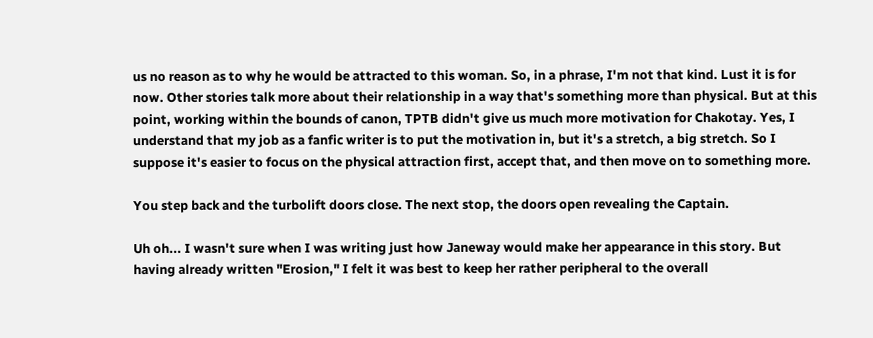us no reason as to why he would be attracted to this woman. So, in a phrase, I'm not that kind. Lust it is for now. Other stories talk more about their relationship in a way that's something more than physical. But at this point, working within the bounds of canon, TPTB didn't give us much more motivation for Chakotay. Yes, I understand that my job as a fanfic writer is to put the motivation in, but it's a stretch, a big stretch. So I suppose it's easier to focus on the physical attraction first, accept that, and then move on to something more.

You step back and the turbolift doors close. The next stop, the doors open revealing the Captain.

Uh oh... I wasn't sure when I was writing just how Janeway would make her appearance in this story. But having already written "Erosion," I felt it was best to keep her rather peripheral to the overall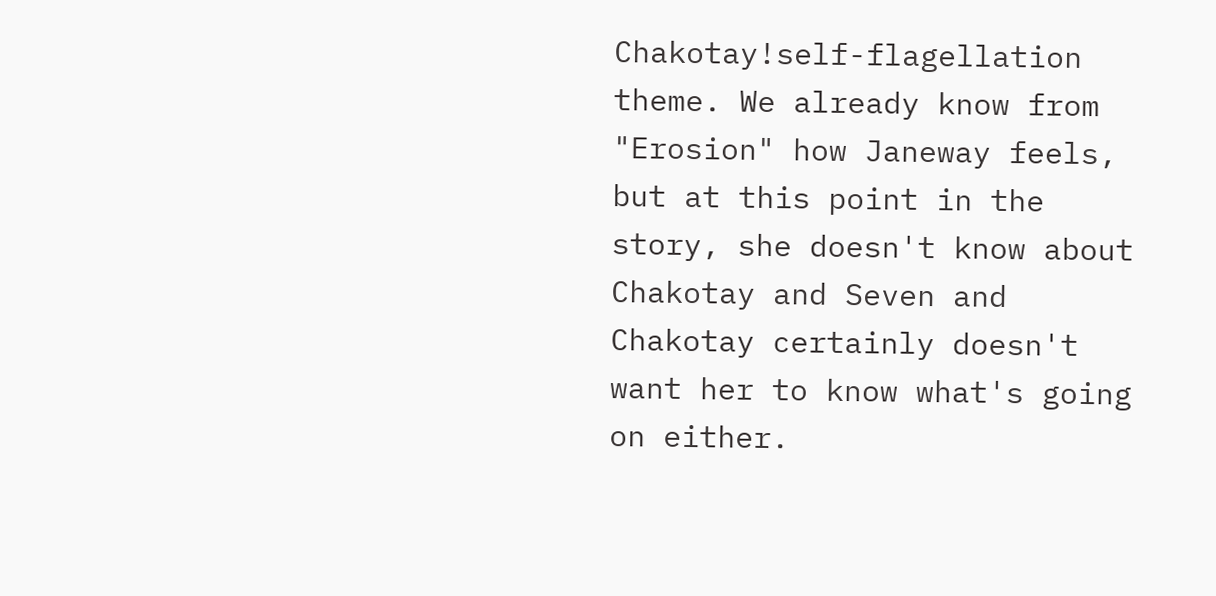Chakotay!self-flagellation theme. We already know from "Erosion" how Janeway feels, but at this point in the story, she doesn't know about Chakotay and Seven and Chakotay certainly doesn't want her to know what's going on either.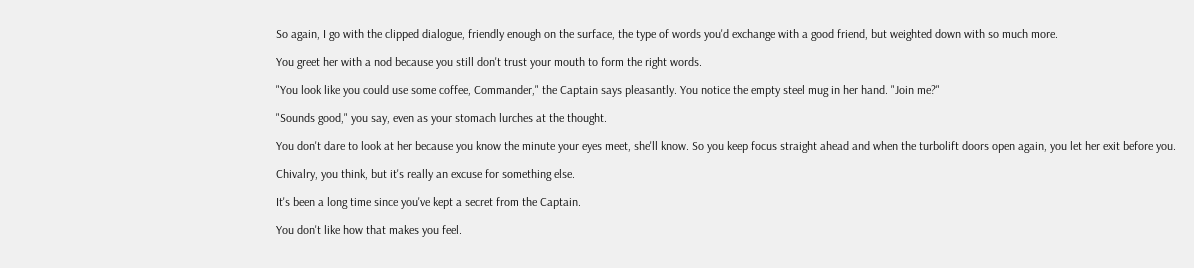So again, I go with the clipped dialogue, friendly enough on the surface, the type of words you'd exchange with a good friend, but weighted down with so much more.

You greet her with a nod because you still don't trust your mouth to form the right words.

"You look like you could use some coffee, Commander," the Captain says pleasantly. You notice the empty steel mug in her hand. "Join me?"

"Sounds good," you say, even as your stomach lurches at the thought.

You don't dare to look at her because you know the minute your eyes meet, she'll know. So you keep focus straight ahead and when the turbolift doors open again, you let her exit before you.

Chivalry, you think, but it's really an excuse for something else.

It's been a long time since you've kept a secret from the Captain.

You don't like how that makes you feel.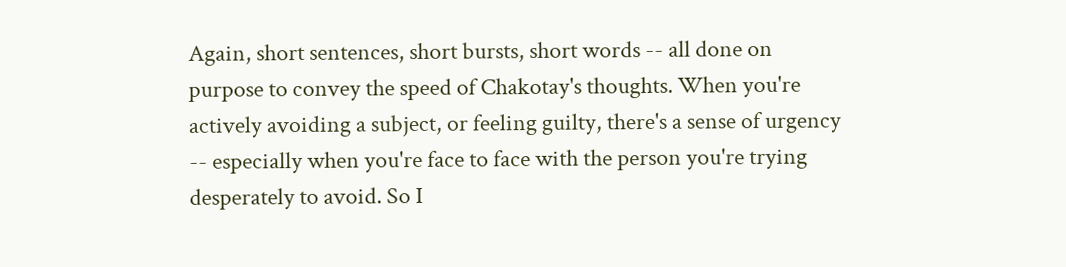Again, short sentences, short bursts, short words -- all done on purpose to convey the speed of Chakotay's thoughts. When you're actively avoiding a subject, or feeling guilty, there's a sense of urgency -- especially when you're face to face with the person you're trying desperately to avoid. So I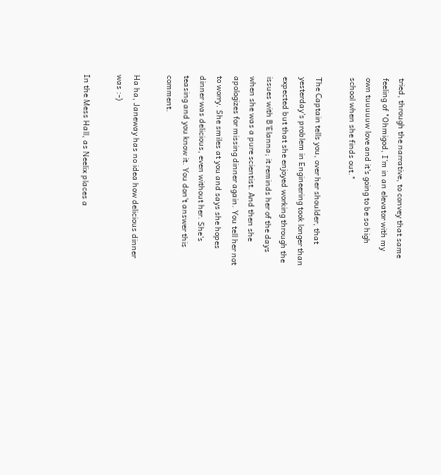tried, through the narrative, to convey that same feeling of "Ohmigod, I'm in an elevator with my own tuuuuuw love and it's going to be so high school when she finds out."

The Captain tells you, over her shoulder, that yesterday's problem in Engineering took longer than expected but that she enjoyed working through the issues with B'Elanna; it reminds her of the days when she was a pure scientist. And then she apologizes for missing dinner again. You tell her not to worry. She smiles at you and says she hopes dinner was delicious, even without her. She's teasing and you know it. You don't answer this comment.

Ha ha, Janeway has no idea how delicious dinner was :-)

In the Mess Hall, as Neelix places a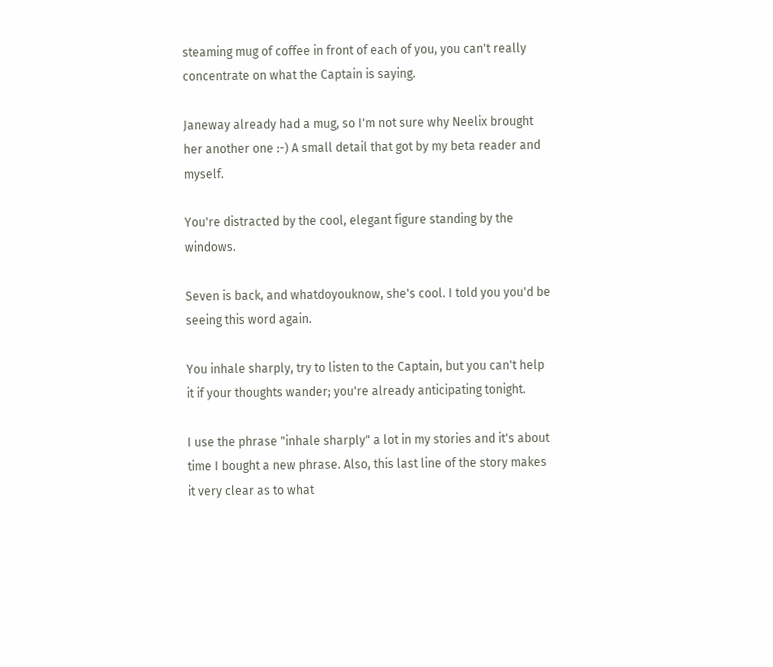steaming mug of coffee in front of each of you, you can't really concentrate on what the Captain is saying.

Janeway already had a mug, so I'm not sure why Neelix brought her another one :-) A small detail that got by my beta reader and myself.

You're distracted by the cool, elegant figure standing by the windows.

Seven is back, and whatdoyouknow, she's cool. I told you you'd be seeing this word again.

You inhale sharply, try to listen to the Captain, but you can't help it if your thoughts wander; you're already anticipating tonight.

I use the phrase "inhale sharply" a lot in my stories and it's about time I bought a new phrase. Also, this last line of the story makes it very clear as to what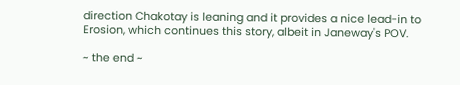direction Chakotay is leaning and it provides a nice lead-in to Erosion, which continues this story, albeit in Janeway's POV.

~ the end ~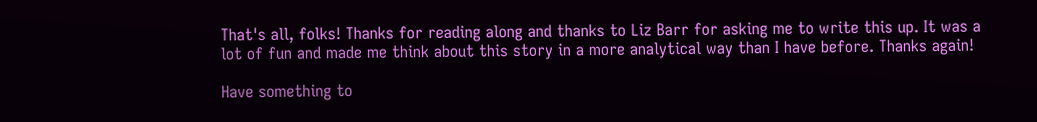That's all, folks! Thanks for reading along and thanks to Liz Barr for asking me to write this up. It was a lot of fun and made me think about this story in a more analytical way than I have before. Thanks again!

Have something to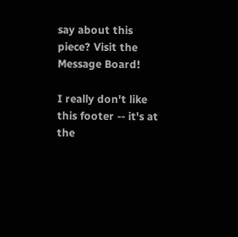say about this piece? Visit the Message Board!

I really don't like this footer -- it's at the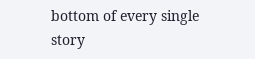bottom of every single story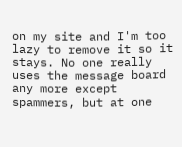on my site and I'm too lazy to remove it so it stays. No one really uses the message board any more except spammers, but at one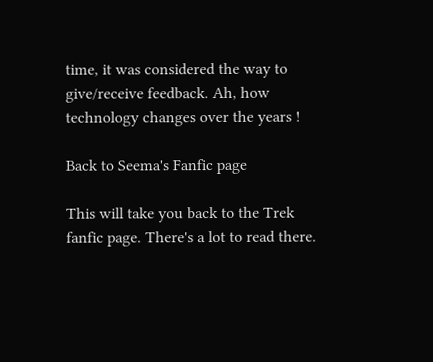time, it was considered the way to give/receive feedback. Ah, how technology changes over the years !

Back to Seema's Fanfic page

This will take you back to the Trek fanfic page. There's a lot to read there.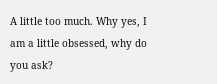A little too much. Why yes, I am a little obsessed, why do you ask?